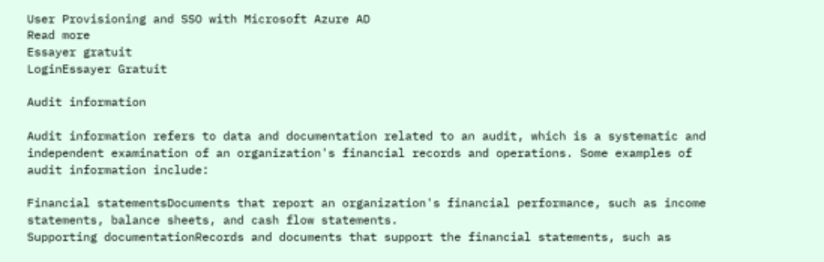User Provisioning and SSO with Microsoft Azure AD
Read more
Essayer gratuit
LoginEssayer Gratuit

Audit information

Audit information refers to data and documentation related to an audit, which is a systematic and independent examination of an organization's financial records and operations. Some examples of audit information include:

Financial statementsDocuments that report an organization's financial performance, such as income statements, balance sheets, and cash flow statements.
Supporting documentationRecords and documents that support the financial statements, such as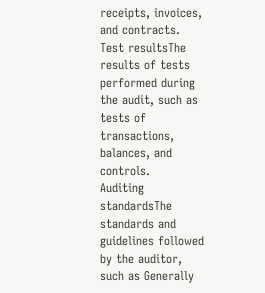receipts, invoices, and contracts.
Test resultsThe results of tests performed during the audit, such as tests of transactions, balances, and controls.
Auditing standardsThe standards and guidelines followed by the auditor, such as Generally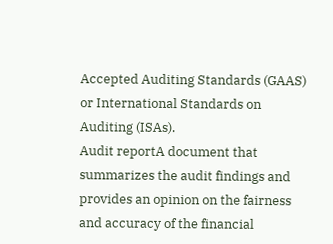Accepted Auditing Standards (GAAS) or International Standards on Auditing (ISAs).
Audit reportA document that summarizes the audit findings and provides an opinion on the fairness and accuracy of the financial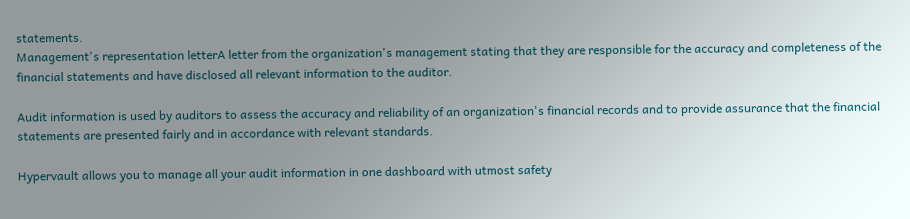statements.
Management's representation letterA letter from the organization's management stating that they are responsible for the accuracy and completeness of the financial statements and have disclosed all relevant information to the auditor.

Audit information is used by auditors to assess the accuracy and reliability of an organization's financial records and to provide assurance that the financial statements are presented fairly and in accordance with relevant standards.

Hypervault allows you to manage all your audit information in one dashboard with utmost safety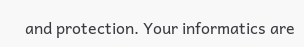and protection. Your informatics are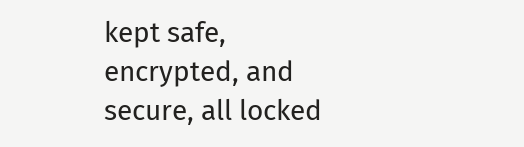kept safe, encrypted, and secure, all locked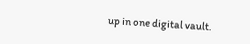up in one digital vault.